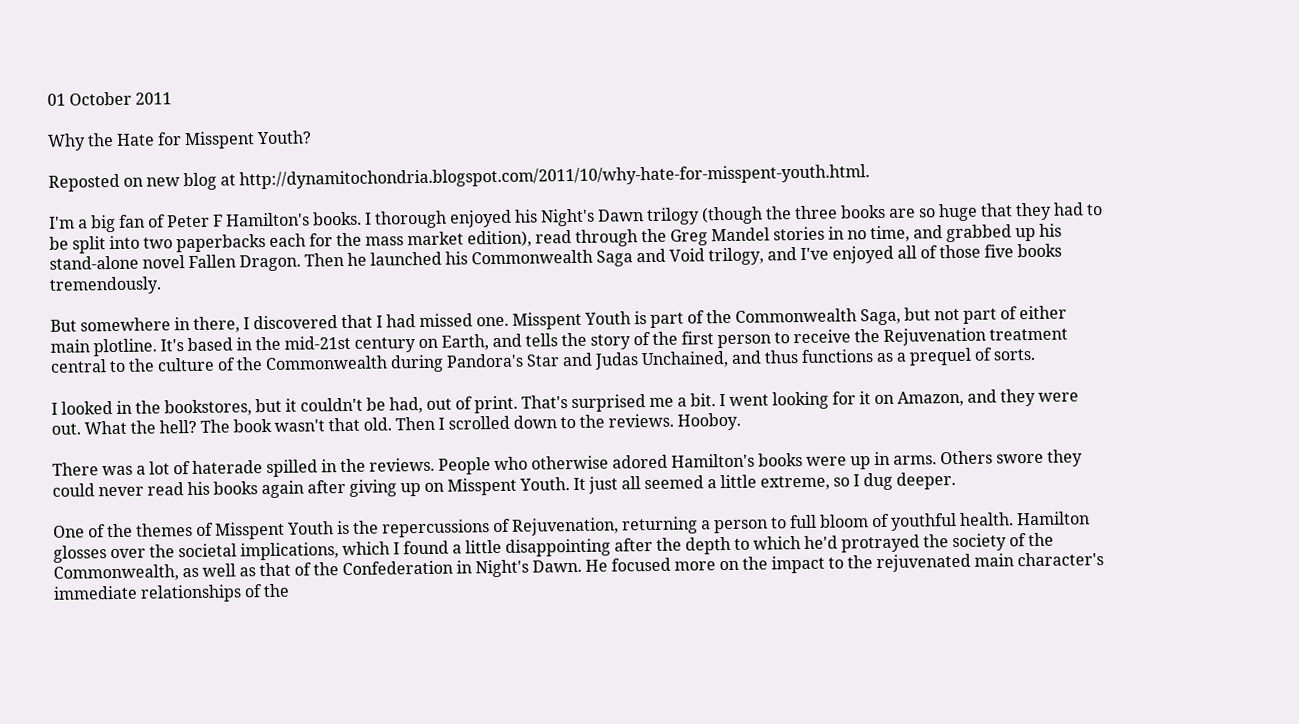01 October 2011

Why the Hate for Misspent Youth?

Reposted on new blog at http://dynamitochondria.blogspot.com/2011/10/why-hate-for-misspent-youth.html.

I'm a big fan of Peter F Hamilton's books. I thorough enjoyed his Night's Dawn trilogy (though the three books are so huge that they had to be split into two paperbacks each for the mass market edition), read through the Greg Mandel stories in no time, and grabbed up his stand-alone novel Fallen Dragon. Then he launched his Commonwealth Saga and Void trilogy, and I've enjoyed all of those five books tremendously.

But somewhere in there, I discovered that I had missed one. Misspent Youth is part of the Commonwealth Saga, but not part of either main plotline. It's based in the mid-21st century on Earth, and tells the story of the first person to receive the Rejuvenation treatment central to the culture of the Commonwealth during Pandora's Star and Judas Unchained, and thus functions as a prequel of sorts.

I looked in the bookstores, but it couldn't be had, out of print. That's surprised me a bit. I went looking for it on Amazon, and they were out. What the hell? The book wasn't that old. Then I scrolled down to the reviews. Hooboy.

There was a lot of haterade spilled in the reviews. People who otherwise adored Hamilton's books were up in arms. Others swore they could never read his books again after giving up on Misspent Youth. It just all seemed a little extreme, so I dug deeper.

One of the themes of Misspent Youth is the repercussions of Rejuvenation, returning a person to full bloom of youthful health. Hamilton glosses over the societal implications, which I found a little disappointing after the depth to which he'd protrayed the society of the Commonwealth, as well as that of the Confederation in Night's Dawn. He focused more on the impact to the rejuvenated main character's immediate relationships of the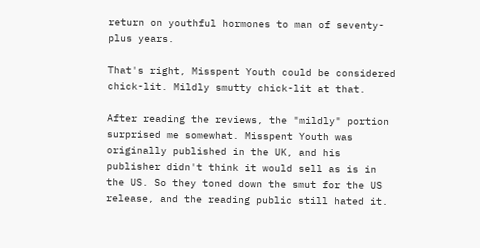return on youthful hormones to man of seventy-plus years.

That's right, Misspent Youth could be considered chick-lit. Mildly smutty chick-lit at that.

After reading the reviews, the "mildly" portion surprised me somewhat. Misspent Youth was originally published in the UK, and his publisher didn't think it would sell as is in the US. So they toned down the smut for the US release, and the reading public still hated it.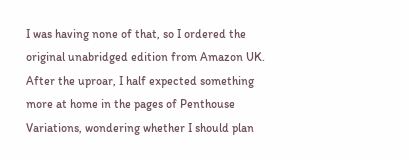I was having none of that, so I ordered the original unabridged edition from Amazon UK. After the uproar, I half expected something more at home in the pages of Penthouse Variations, wondering whether I should plan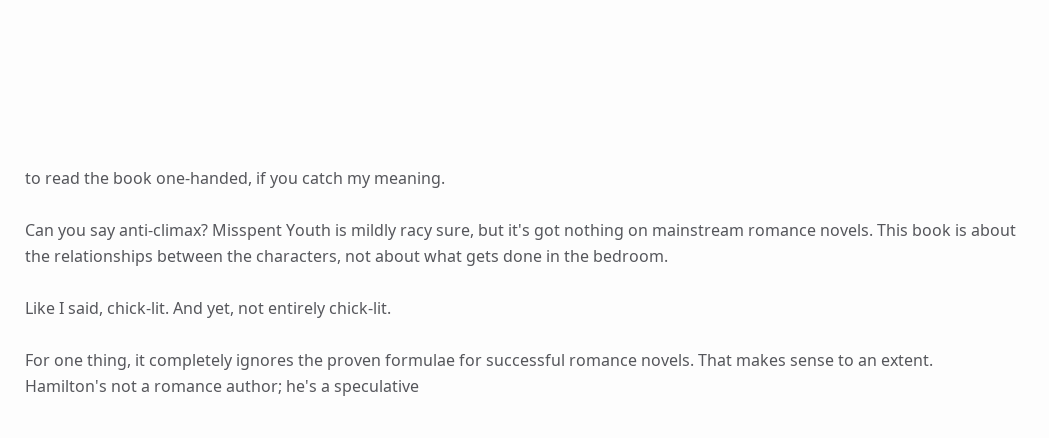to read the book one-handed, if you catch my meaning.

Can you say anti-climax? Misspent Youth is mildly racy sure, but it's got nothing on mainstream romance novels. This book is about the relationships between the characters, not about what gets done in the bedroom.

Like I said, chick-lit. And yet, not entirely chick-lit.

For one thing, it completely ignores the proven formulae for successful romance novels. That makes sense to an extent. Hamilton's not a romance author; he's a speculative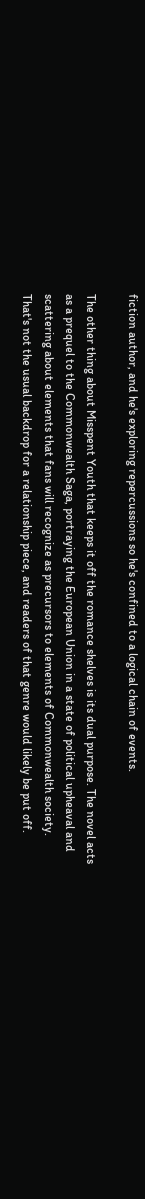fiction author, and he's exploring repercussions so he's confined to a logical chain of events.

The other thing about Misspent Youth that keeps it off the romance shelves is its dual purpose. The novel acts as a prequel to the Commonwealth Saga, portraying the European Union in a state of political upheaval and scattering about elements that fans will recognize as precursors to elements of Commonwealth society. That's not the usual backdrop for a relationship piece, and readers of that genre would likely be put off.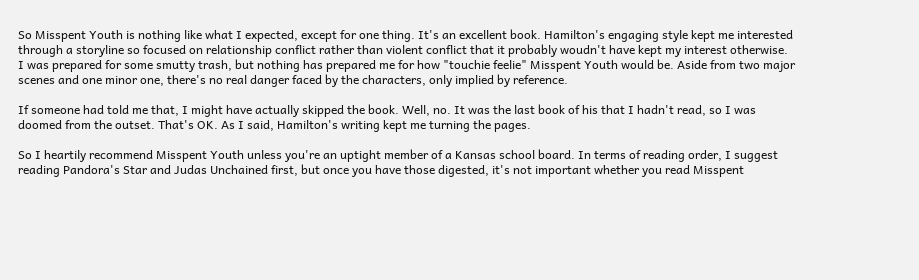So Misspent Youth is nothing like what I expected, except for one thing. It's an excellent book. Hamilton's engaging style kept me interested through a storyline so focused on relationship conflict rather than violent conflict that it probably woudn't have kept my interest otherwise. I was prepared for some smutty trash, but nothing has prepared me for how "touchie feelie" Misspent Youth would be. Aside from two major scenes and one minor one, there's no real danger faced by the characters, only implied by reference.

If someone had told me that, I might have actually skipped the book. Well, no. It was the last book of his that I hadn't read, so I was doomed from the outset. That's OK. As I said, Hamilton's writing kept me turning the pages.

So I heartily recommend Misspent Youth unless you're an uptight member of a Kansas school board. In terms of reading order, I suggest reading Pandora's Star and Judas Unchained first, but once you have those digested, it's not important whether you read Misspent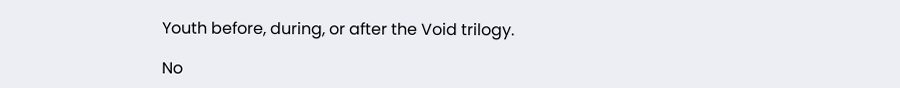Youth before, during, or after the Void trilogy.

No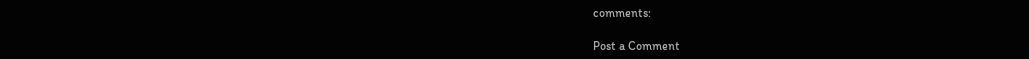comments:

Post a Comment